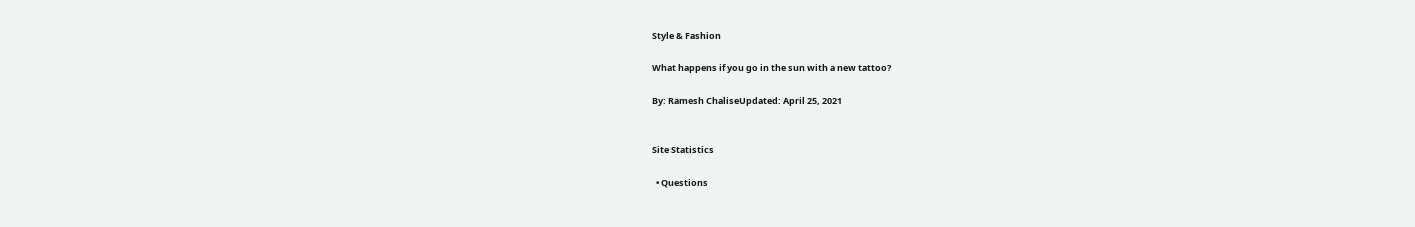Style & Fashion

What happens if you go in the sun with a new tattoo?

By: Ramesh ChaliseUpdated: April 25, 2021


Site Statistics

  • Questions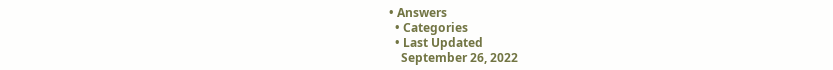• Answers
  • Categories
  • Last Updated
    September 26, 2022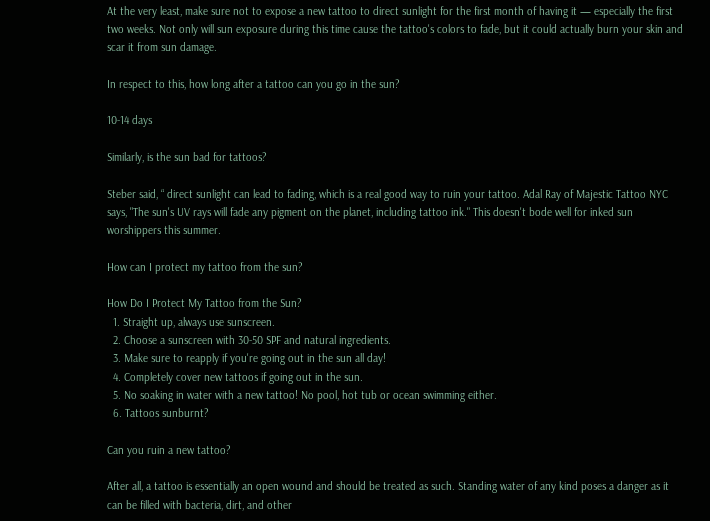At the very least, make sure not to expose a new tattoo to direct sunlight for the first month of having it — especially the first two weeks. Not only will sun exposure during this time cause the tattoo's colors to fade, but it could actually burn your skin and scar it from sun damage.

In respect to this, how long after a tattoo can you go in the sun?

10-14 days

Similarly, is the sun bad for tattoos?

Steber said, “ direct sunlight can lead to fading, which is a real good way to ruin your tattoo. Adal Ray of Majestic Tattoo NYC says, "The sun's UV rays will fade any pigment on the planet, including tattoo ink." This doesn't bode well for inked sun worshippers this summer.

How can I protect my tattoo from the sun?

How Do I Protect My Tattoo from the Sun?
  1. Straight up, always use sunscreen.
  2. Choose a sunscreen with 30-50 SPF and natural ingredients.
  3. Make sure to reapply if you're going out in the sun all day!
  4. Completely cover new tattoos if going out in the sun.
  5. No soaking in water with a new tattoo! No pool, hot tub or ocean swimming either.
  6. Tattoos sunburnt?

Can you ruin a new tattoo?

After all, a tattoo is essentially an open wound and should be treated as such. Standing water of any kind poses a danger as it can be filled with bacteria, dirt, and other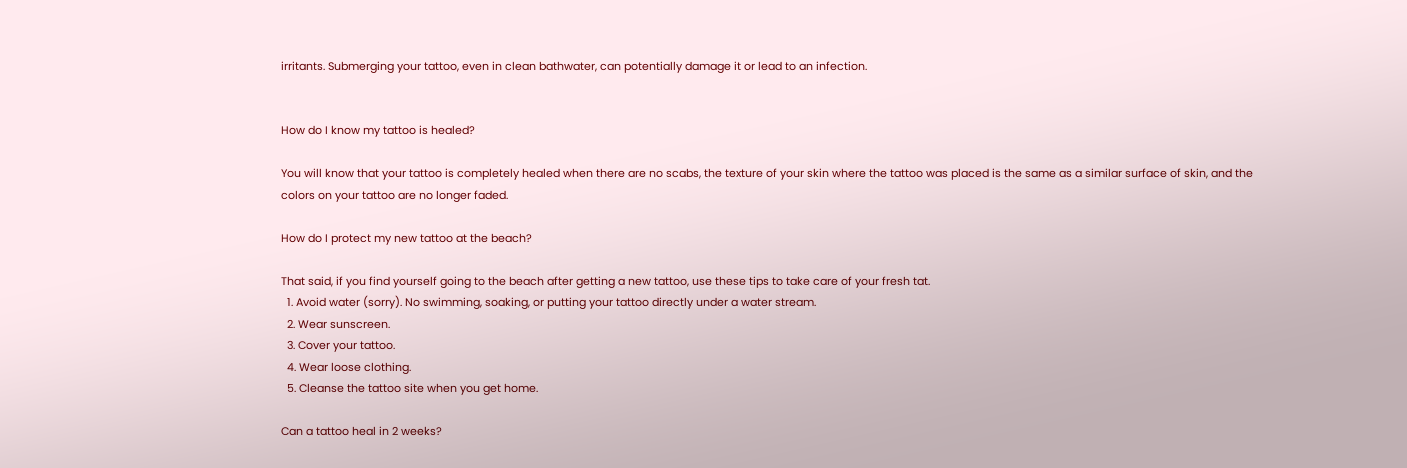irritants. Submerging your tattoo, even in clean bathwater, can potentially damage it or lead to an infection.


How do I know my tattoo is healed?

You will know that your tattoo is completely healed when there are no scabs, the texture of your skin where the tattoo was placed is the same as a similar surface of skin, and the colors on your tattoo are no longer faded.

How do I protect my new tattoo at the beach?

That said, if you find yourself going to the beach after getting a new tattoo, use these tips to take care of your fresh tat.
  1. Avoid water (sorry). No swimming, soaking, or putting your tattoo directly under a water stream.
  2. Wear sunscreen.
  3. Cover your tattoo.
  4. Wear loose clothing.
  5. Cleanse the tattoo site when you get home.

Can a tattoo heal in 2 weeks?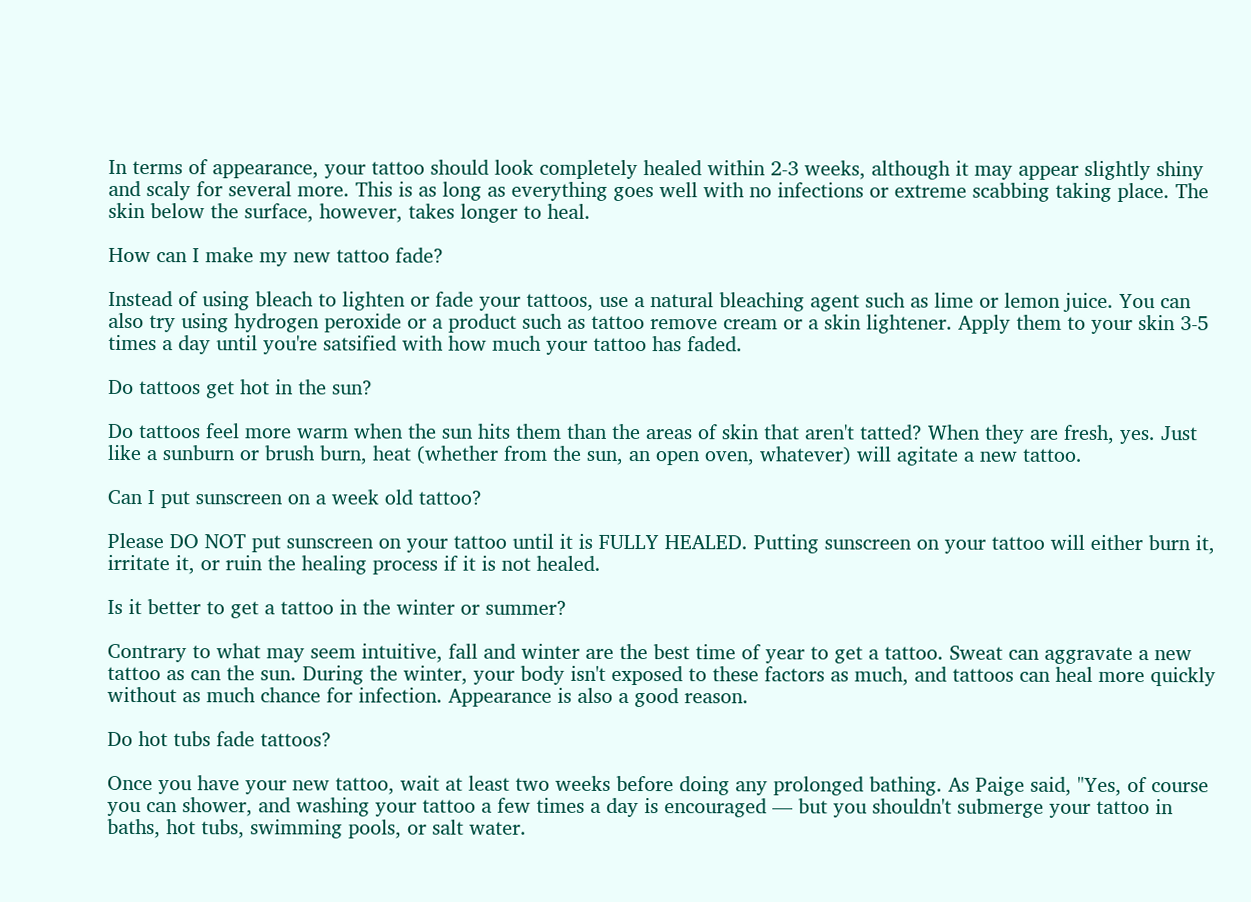In terms of appearance, your tattoo should look completely healed within 2-3 weeks, although it may appear slightly shiny and scaly for several more. This is as long as everything goes well with no infections or extreme scabbing taking place. The skin below the surface, however, takes longer to heal.

How can I make my new tattoo fade?

Instead of using bleach to lighten or fade your tattoos, use a natural bleaching agent such as lime or lemon juice. You can also try using hydrogen peroxide or a product such as tattoo remove cream or a skin lightener. Apply them to your skin 3-5 times a day until you're satsified with how much your tattoo has faded.

Do tattoos get hot in the sun?

Do tattoos feel more warm when the sun hits them than the areas of skin that aren't tatted? When they are fresh, yes. Just like a sunburn or brush burn, heat (whether from the sun, an open oven, whatever) will agitate a new tattoo.

Can I put sunscreen on a week old tattoo?

Please DO NOT put sunscreen on your tattoo until it is FULLY HEALED. Putting sunscreen on your tattoo will either burn it, irritate it, or ruin the healing process if it is not healed.

Is it better to get a tattoo in the winter or summer?

Contrary to what may seem intuitive, fall and winter are the best time of year to get a tattoo. Sweat can aggravate a new tattoo as can the sun. During the winter, your body isn't exposed to these factors as much, and tattoos can heal more quickly without as much chance for infection. Appearance is also a good reason.

Do hot tubs fade tattoos?

Once you have your new tattoo, wait at least two weeks before doing any prolonged bathing. As Paige said, "Yes, of course you can shower, and washing your tattoo a few times a day is encouraged — but you shouldn't submerge your tattoo in baths, hot tubs, swimming pools, or salt water.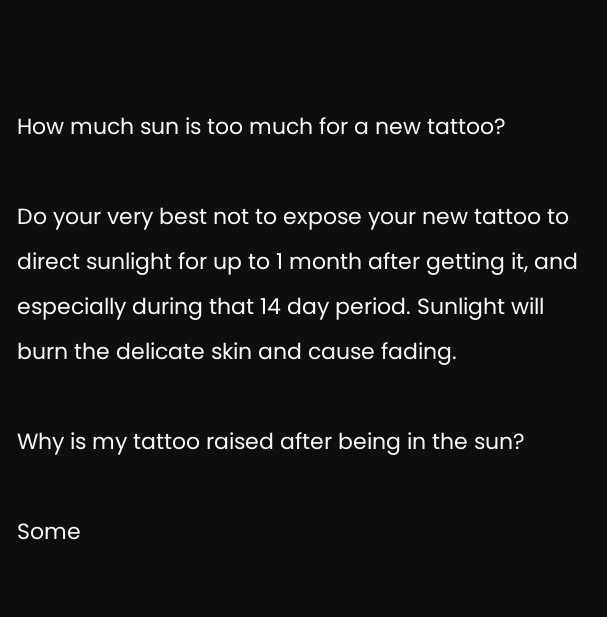How much sun is too much for a new tattoo?

Do your very best not to expose your new tattoo to direct sunlight for up to 1 month after getting it, and especially during that 14 day period. Sunlight will burn the delicate skin and cause fading.

Why is my tattoo raised after being in the sun?

Some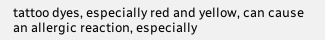tattoo dyes, especially red and yellow, can cause an allergic reaction, especially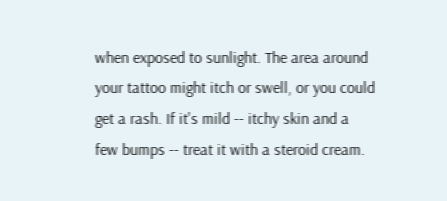when exposed to sunlight. The area around your tattoo might itch or swell, or you could get a rash. If it's mild -- itchy skin and a few bumps -- treat it with a steroid cream.